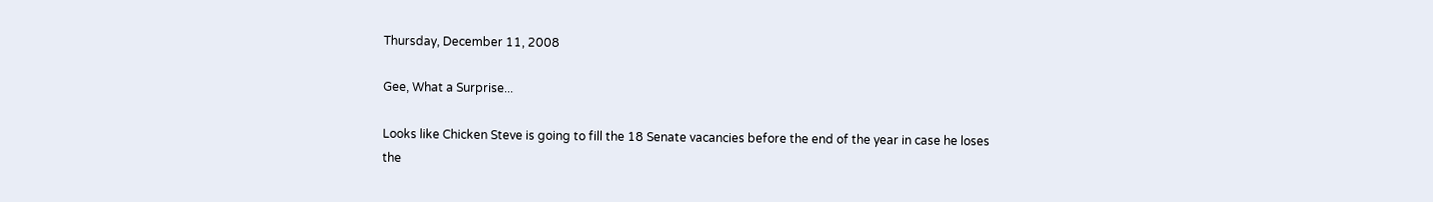Thursday, December 11, 2008

Gee, What a Surprise...

Looks like Chicken Steve is going to fill the 18 Senate vacancies before the end of the year in case he loses the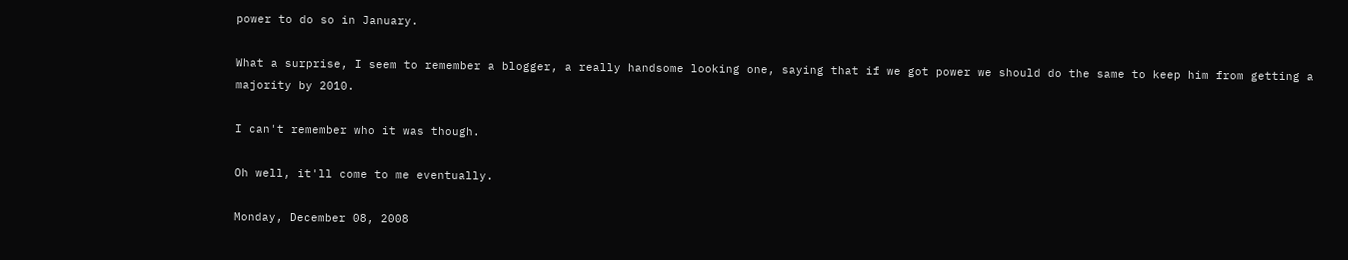power to do so in January.

What a surprise, I seem to remember a blogger, a really handsome looking one, saying that if we got power we should do the same to keep him from getting a majority by 2010.

I can't remember who it was though.

Oh well, it'll come to me eventually.

Monday, December 08, 2008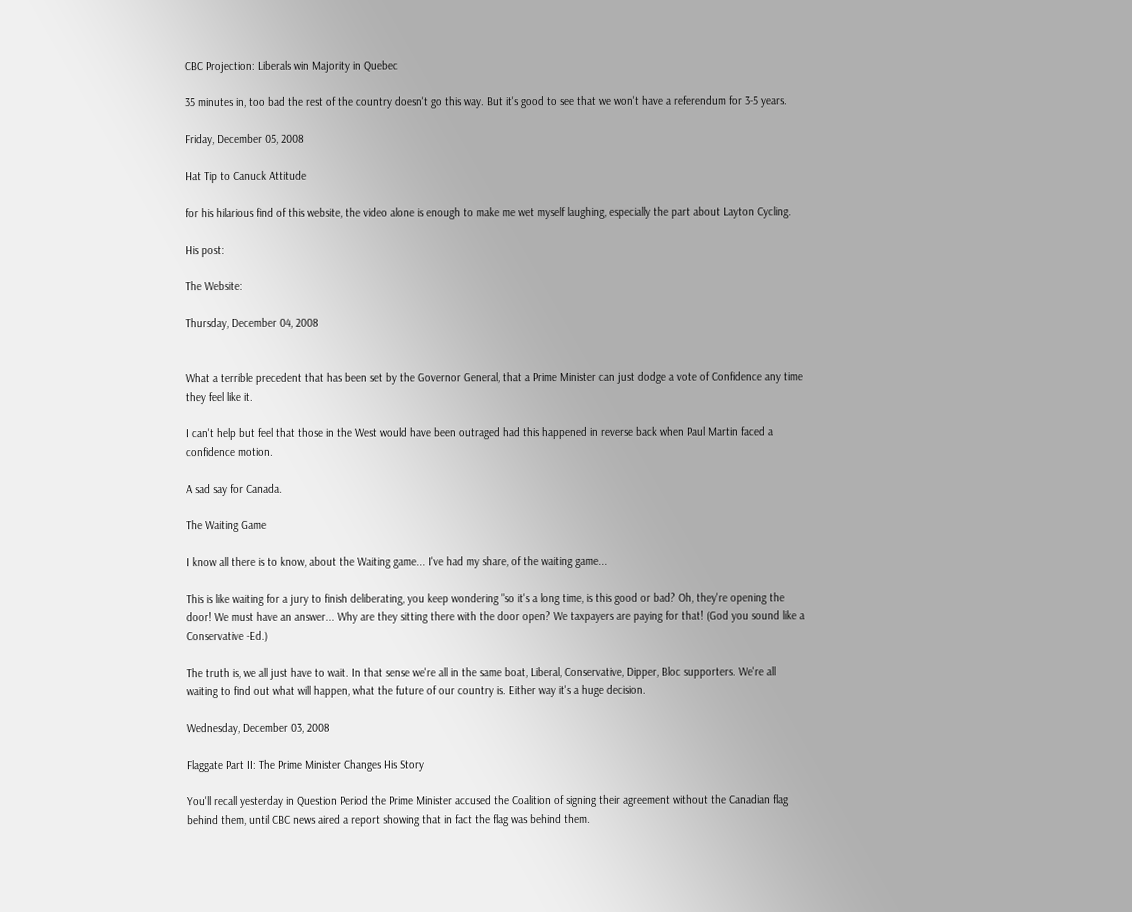CBC Projection: Liberals win Majority in Quebec

35 minutes in, too bad the rest of the country doesn't go this way. But it's good to see that we won't have a referendum for 3-5 years.

Friday, December 05, 2008

Hat Tip to Canuck Attitude

for his hilarious find of this website, the video alone is enough to make me wet myself laughing, especially the part about Layton Cycling.

His post:

The Website:

Thursday, December 04, 2008


What a terrible precedent that has been set by the Governor General, that a Prime Minister can just dodge a vote of Confidence any time they feel like it.

I can't help but feel that those in the West would have been outraged had this happened in reverse back when Paul Martin faced a confidence motion.

A sad say for Canada.

The Waiting Game

I know all there is to know, about the Waiting game... I've had my share, of the waiting game...

This is like waiting for a jury to finish deliberating, you keep wondering "so it's a long time, is this good or bad? Oh, they're opening the door! We must have an answer... Why are they sitting there with the door open? We taxpayers are paying for that! (God you sound like a Conservative -Ed.)

The truth is, we all just have to wait. In that sense we're all in the same boat, Liberal, Conservative, Dipper, Bloc supporters. We're all waiting to find out what will happen, what the future of our country is. Either way it's a huge decision.

Wednesday, December 03, 2008

Flaggate Part II: The Prime Minister Changes His Story

You'll recall yesterday in Question Period the Prime Minister accused the Coalition of signing their agreement without the Canadian flag behind them, until CBC news aired a report showing that in fact the flag was behind them.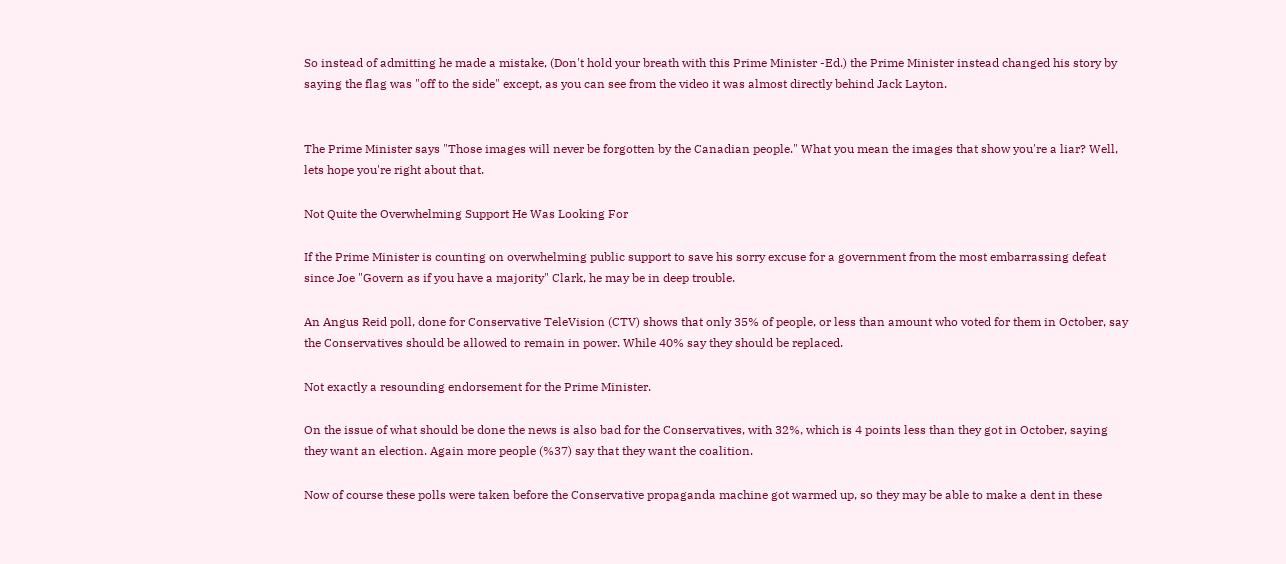So instead of admitting he made a mistake, (Don't hold your breath with this Prime Minister -Ed.) the Prime Minister instead changed his story by saying the flag was "off to the side" except, as you can see from the video it was almost directly behind Jack Layton.


The Prime Minister says "Those images will never be forgotten by the Canadian people." What you mean the images that show you're a liar? Well, lets hope you're right about that.

Not Quite the Overwhelming Support He Was Looking For

If the Prime Minister is counting on overwhelming public support to save his sorry excuse for a government from the most embarrassing defeat since Joe "Govern as if you have a majority" Clark, he may be in deep trouble.

An Angus Reid poll, done for Conservative TeleVision (CTV) shows that only 35% of people, or less than amount who voted for them in October, say the Conservatives should be allowed to remain in power. While 40% say they should be replaced.

Not exactly a resounding endorsement for the Prime Minister.

On the issue of what should be done the news is also bad for the Conservatives, with 32%, which is 4 points less than they got in October, saying they want an election. Again more people (%37) say that they want the coalition.

Now of course these polls were taken before the Conservative propaganda machine got warmed up, so they may be able to make a dent in these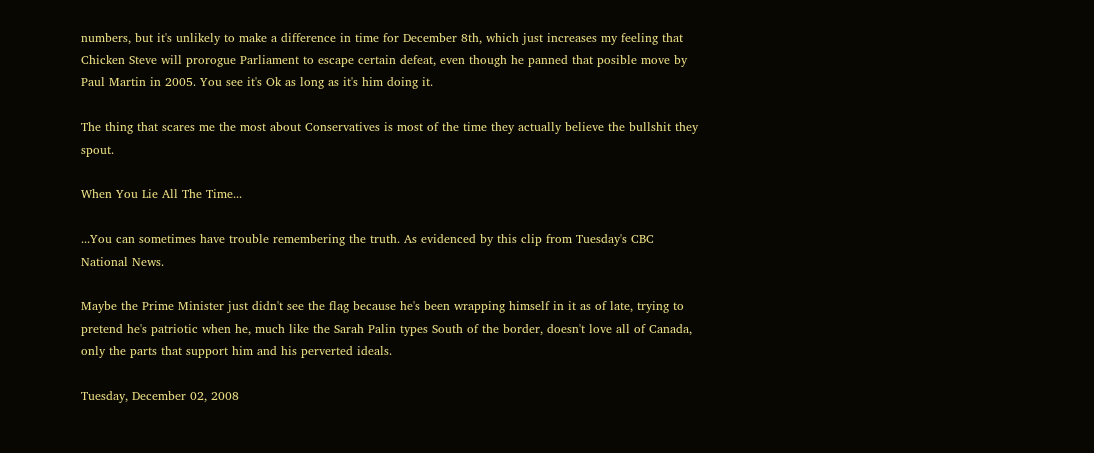numbers, but it's unlikely to make a difference in time for December 8th, which just increases my feeling that Chicken Steve will prorogue Parliament to escape certain defeat, even though he panned that posible move by Paul Martin in 2005. You see it's Ok as long as it's him doing it.

The thing that scares me the most about Conservatives is most of the time they actually believe the bullshit they spout.

When You Lie All The Time...

...You can sometimes have trouble remembering the truth. As evidenced by this clip from Tuesday's CBC National News.

Maybe the Prime Minister just didn't see the flag because he's been wrapping himself in it as of late, trying to pretend he's patriotic when he, much like the Sarah Palin types South of the border, doesn't love all of Canada, only the parts that support him and his perverted ideals.

Tuesday, December 02, 2008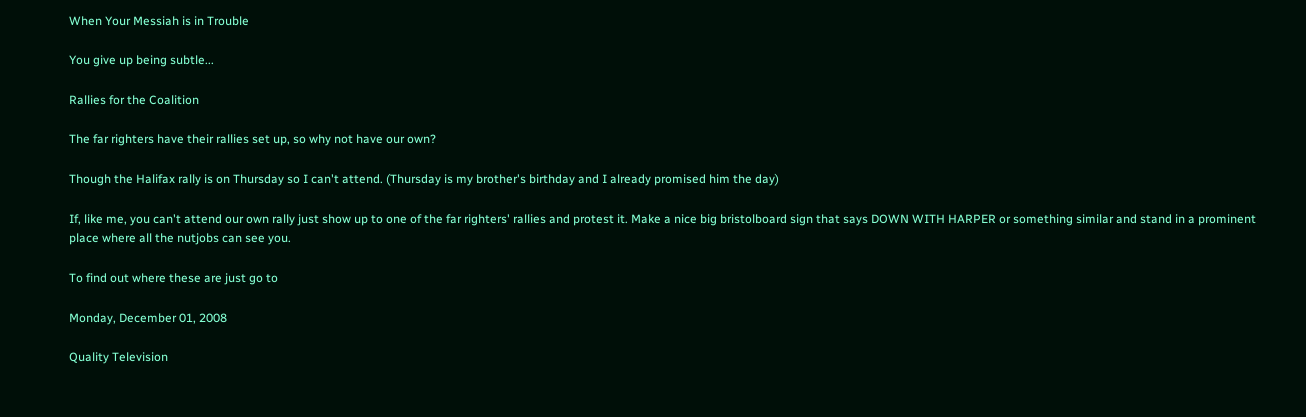When Your Messiah is in Trouble

You give up being subtle...

Rallies for the Coalition

The far righters have their rallies set up, so why not have our own?

Though the Halifax rally is on Thursday so I can't attend. (Thursday is my brother's birthday and I already promised him the day)

If, like me, you can't attend our own rally just show up to one of the far righters' rallies and protest it. Make a nice big bristolboard sign that says DOWN WITH HARPER or something similar and stand in a prominent place where all the nutjobs can see you.

To find out where these are just go to

Monday, December 01, 2008

Quality Television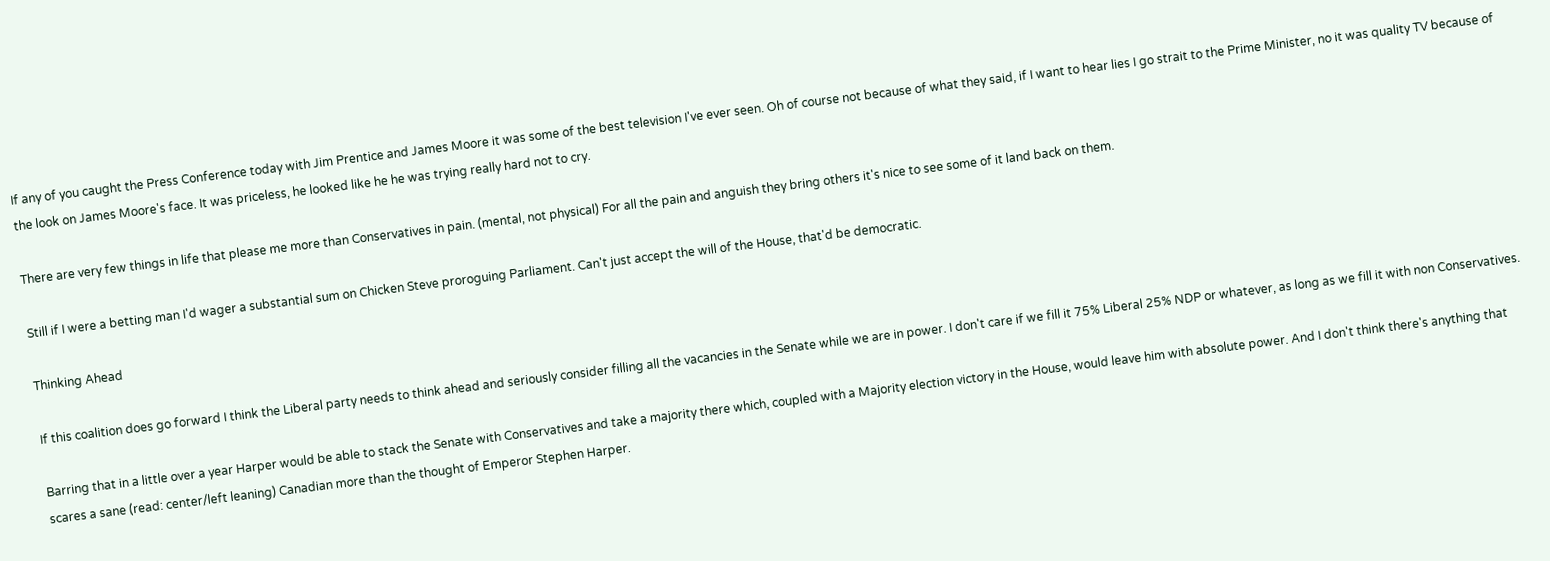If any of you caught the Press Conference today with Jim Prentice and James Moore it was some of the best television I've ever seen. Oh of course not because of what they said, if I want to hear lies I go strait to the Prime Minister, no it was quality TV because of the look on James Moore's face. It was priceless, he looked like he he was trying really hard not to cry.

There are very few things in life that please me more than Conservatives in pain. (mental, not physical) For all the pain and anguish they bring others it's nice to see some of it land back on them.

Still if I were a betting man I'd wager a substantial sum on Chicken Steve proroguing Parliament. Can't just accept the will of the House, that'd be democratic.

Thinking Ahead

If this coalition does go forward I think the Liberal party needs to think ahead and seriously consider filling all the vacancies in the Senate while we are in power. I don't care if we fill it 75% Liberal 25% NDP or whatever, as long as we fill it with non Conservatives.

Barring that in a little over a year Harper would be able to stack the Senate with Conservatives and take a majority there which, coupled with a Majority election victory in the House, would leave him with absolute power. And I don't think there's anything that scares a sane (read: center/left leaning) Canadian more than the thought of Emperor Stephen Harper.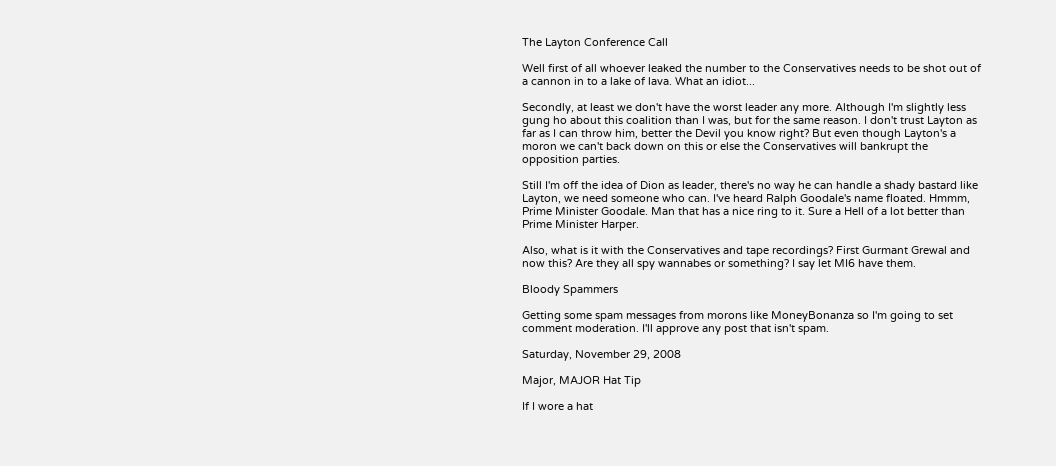The Layton Conference Call

Well first of all whoever leaked the number to the Conservatives needs to be shot out of a cannon in to a lake of lava. What an idiot...

Secondly, at least we don't have the worst leader any more. Although I'm slightly less gung ho about this coalition than I was, but for the same reason. I don't trust Layton as far as I can throw him, better the Devil you know right? But even though Layton's a moron we can't back down on this or else the Conservatives will bankrupt the opposition parties.

Still I'm off the idea of Dion as leader, there's no way he can handle a shady bastard like Layton, we need someone who can. I've heard Ralph Goodale's name floated. Hmmm, Prime Minister Goodale. Man that has a nice ring to it. Sure a Hell of a lot better than Prime Minister Harper.

Also, what is it with the Conservatives and tape recordings? First Gurmant Grewal and now this? Are they all spy wannabes or something? I say let MI6 have them.

Bloody Spammers

Getting some spam messages from morons like MoneyBonanza so I'm going to set comment moderation. I'll approve any post that isn't spam.

Saturday, November 29, 2008

Major, MAJOR Hat Tip

If I wore a hat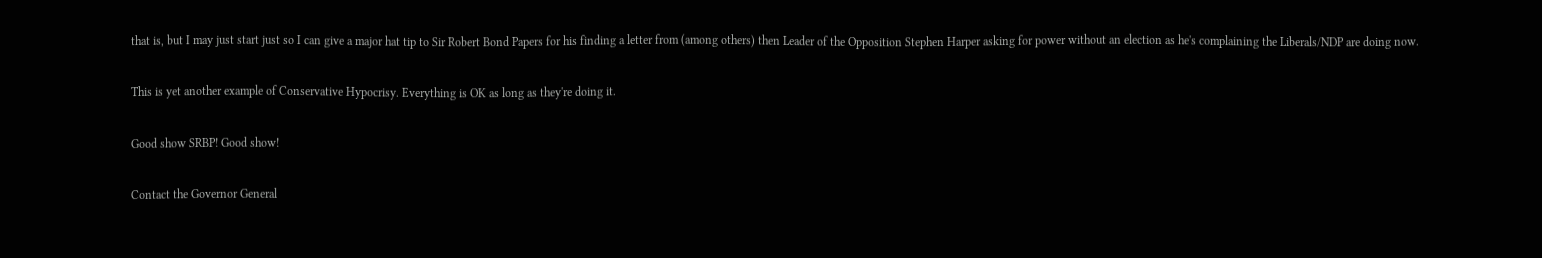that is, but I may just start just so I can give a major hat tip to Sir Robert Bond Papers for his finding a letter from (among others) then Leader of the Opposition Stephen Harper asking for power without an election as he's complaining the Liberals/NDP are doing now.

This is yet another example of Conservative Hypocrisy. Everything is OK as long as they're doing it.

Good show SRBP! Good show!

Contact the Governor General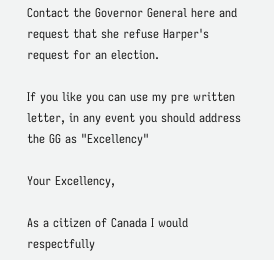Contact the Governor General here and request that she refuse Harper's request for an election.

If you like you can use my pre written letter, in any event you should address the GG as "Excellency"

Your Excellency,

As a citizen of Canada I would respectfully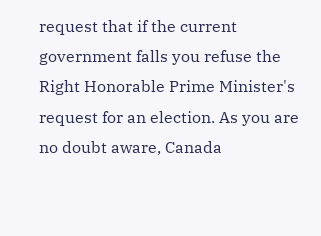request that if the current government falls you refuse the Right Honorable Prime Minister's request for an election. As you are no doubt aware, Canada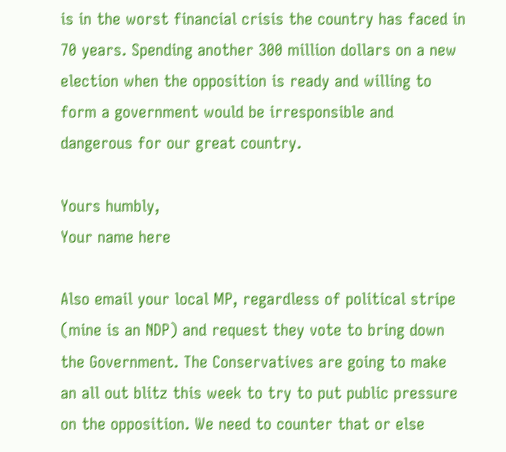is in the worst financial crisis the country has faced in 70 years. Spending another 300 million dollars on a new election when the opposition is ready and willing to form a government would be irresponsible and dangerous for our great country.

Yours humbly,
Your name here

Also email your local MP, regardless of political stripe (mine is an NDP) and request they vote to bring down the Government. The Conservatives are going to make an all out blitz this week to try to put public pressure on the opposition. We need to counter that or else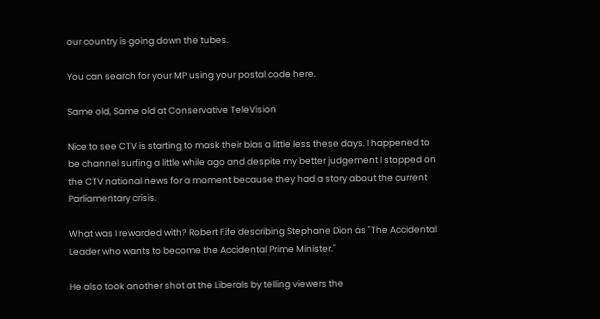our country is going down the tubes.

You can search for your MP using your postal code here.

Same old, Same old at Conservative TeleVision

Nice to see CTV is starting to mask their bias a little less these days. I happened to be channel surfing a little while ago and despite my better judgement I stopped on the CTV national news for a moment because they had a story about the current Parliamentary crisis.

What was I rewarded with? Robert Fife describing Stephane Dion as "The Accidental Leader who wants to become the Accidental Prime Minister."

He also took another shot at the Liberals by telling viewers the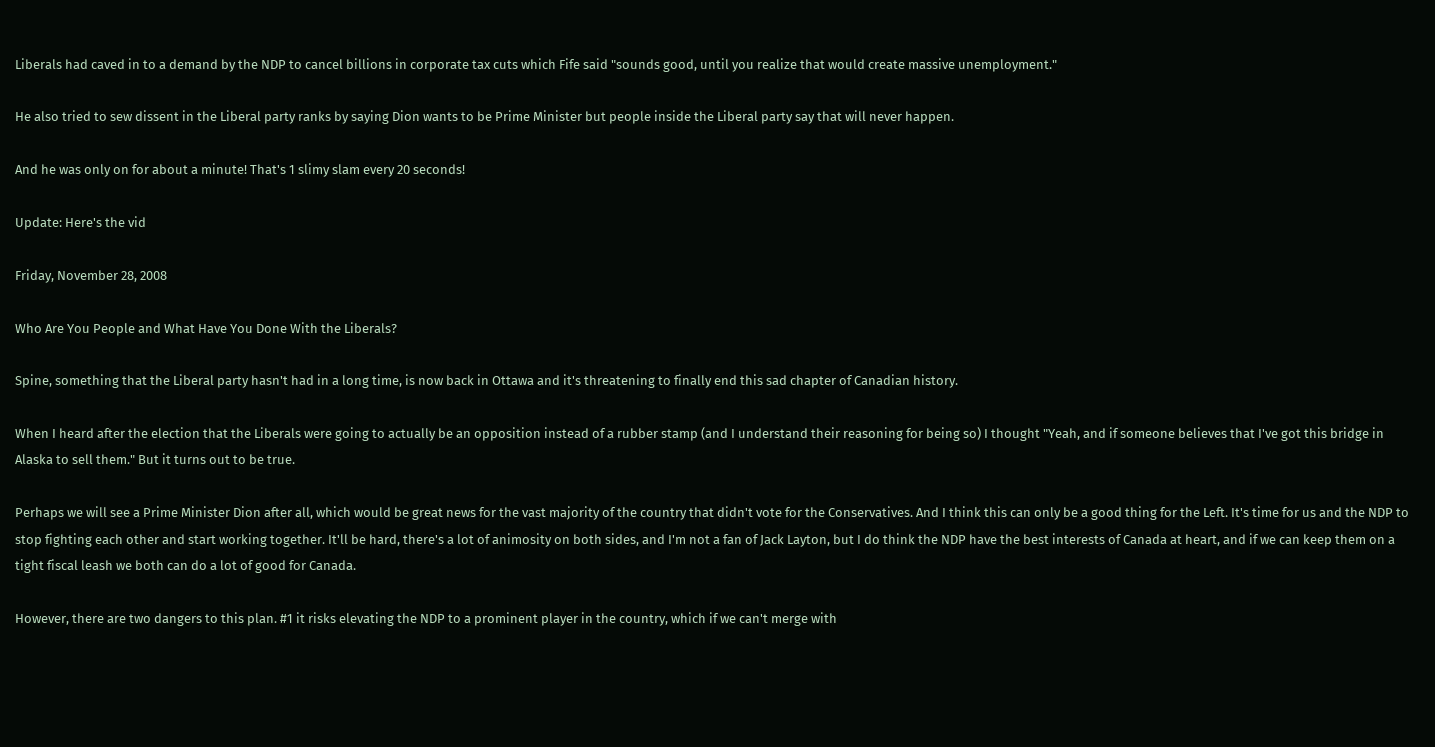Liberals had caved in to a demand by the NDP to cancel billions in corporate tax cuts which Fife said "sounds good, until you realize that would create massive unemployment."

He also tried to sew dissent in the Liberal party ranks by saying Dion wants to be Prime Minister but people inside the Liberal party say that will never happen.

And he was only on for about a minute! That's 1 slimy slam every 20 seconds!

Update: Here's the vid

Friday, November 28, 2008

Who Are You People and What Have You Done With the Liberals?

Spine, something that the Liberal party hasn't had in a long time, is now back in Ottawa and it's threatening to finally end this sad chapter of Canadian history.

When I heard after the election that the Liberals were going to actually be an opposition instead of a rubber stamp (and I understand their reasoning for being so) I thought "Yeah, and if someone believes that I've got this bridge in Alaska to sell them." But it turns out to be true.

Perhaps we will see a Prime Minister Dion after all, which would be great news for the vast majority of the country that didn't vote for the Conservatives. And I think this can only be a good thing for the Left. It's time for us and the NDP to stop fighting each other and start working together. It'll be hard, there's a lot of animosity on both sides, and I'm not a fan of Jack Layton, but I do think the NDP have the best interests of Canada at heart, and if we can keep them on a tight fiscal leash we both can do a lot of good for Canada.

However, there are two dangers to this plan. #1 it risks elevating the NDP to a prominent player in the country, which if we can't merge with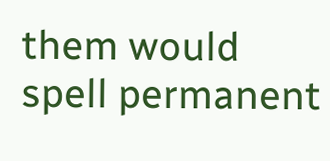them would spell permanent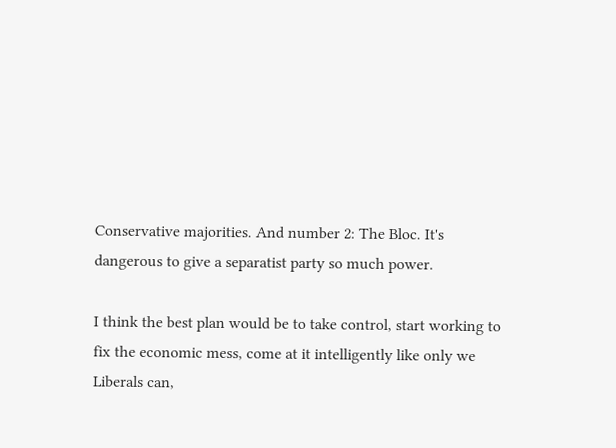Conservative majorities. And number 2: The Bloc. It's dangerous to give a separatist party so much power.

I think the best plan would be to take control, start working to fix the economic mess, come at it intelligently like only we Liberals can,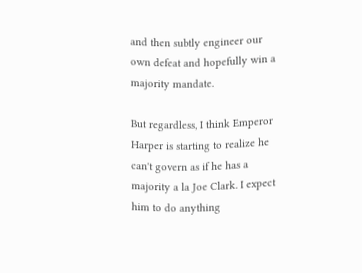and then subtly engineer our own defeat and hopefully win a majority mandate.

But regardless, I think Emperor Harper is starting to realize he can't govern as if he has a majority a la Joe Clark. I expect him to do anything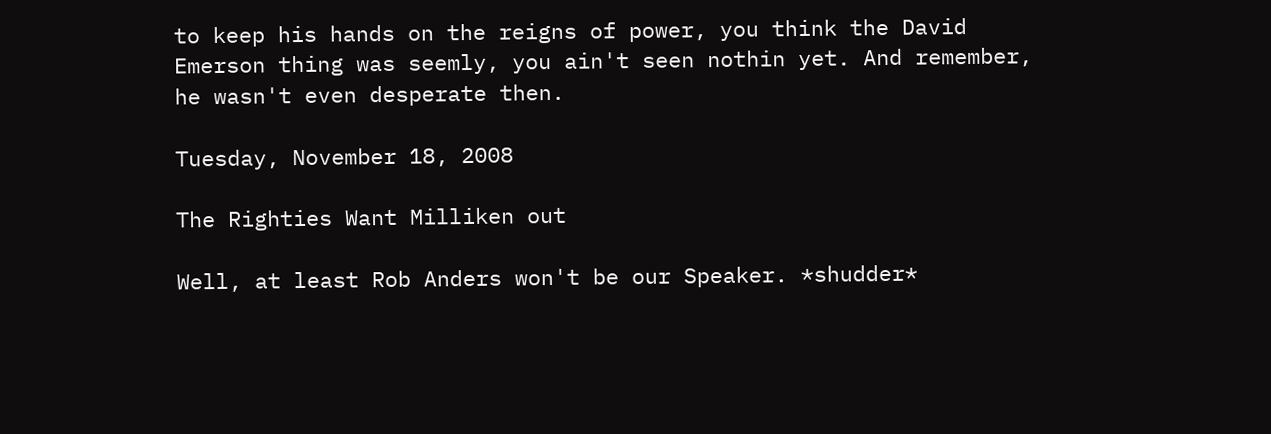to keep his hands on the reigns of power, you think the David Emerson thing was seemly, you ain't seen nothin yet. And remember, he wasn't even desperate then.

Tuesday, November 18, 2008

The Righties Want Milliken out

Well, at least Rob Anders won't be our Speaker. *shudder*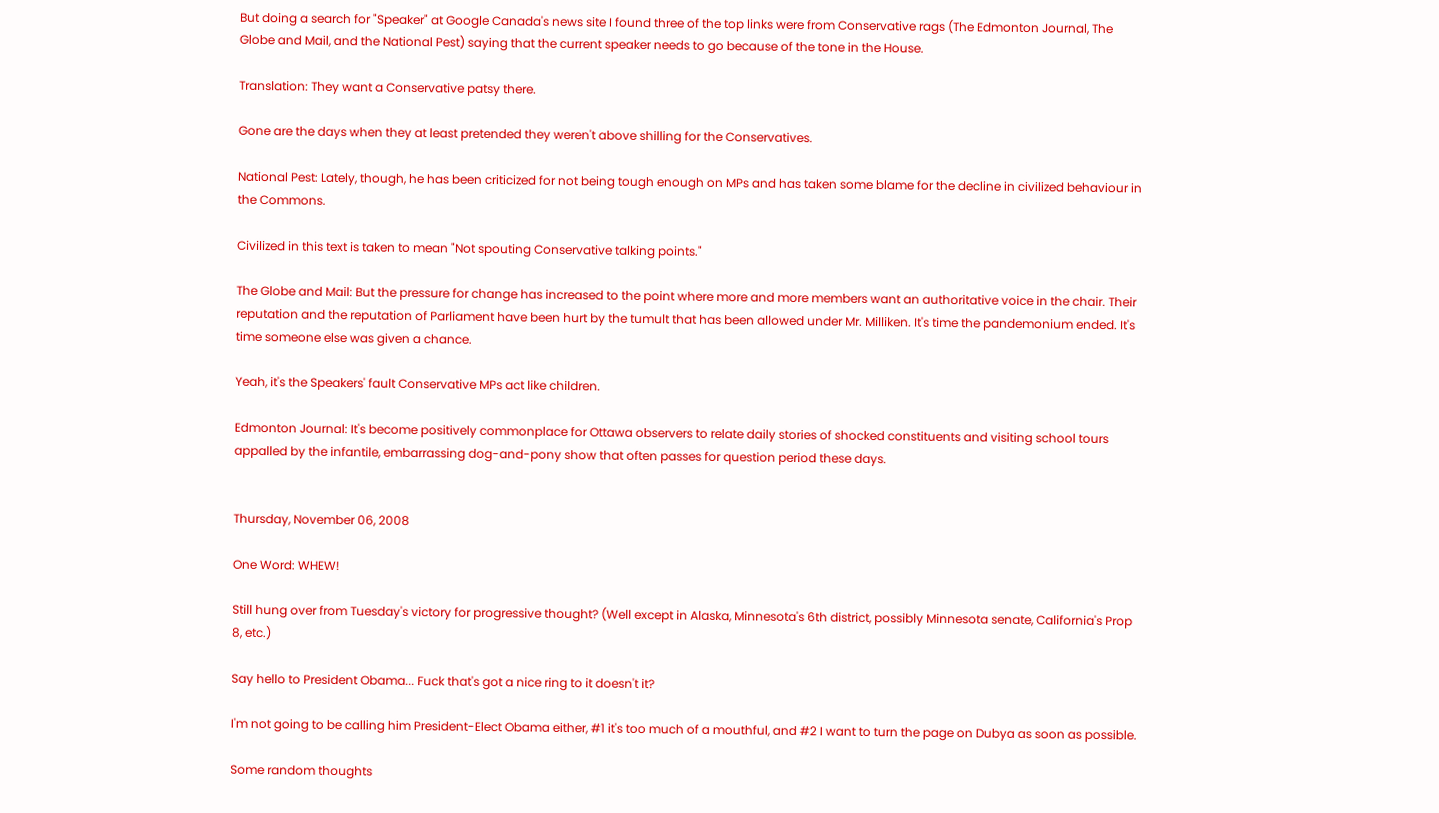But doing a search for "Speaker" at Google Canada's news site I found three of the top links were from Conservative rags (The Edmonton Journal, The Globe and Mail, and the National Pest) saying that the current speaker needs to go because of the tone in the House.

Translation: They want a Conservative patsy there.

Gone are the days when they at least pretended they weren't above shilling for the Conservatives.

National Pest: Lately, though, he has been criticized for not being tough enough on MPs and has taken some blame for the decline in civilized behaviour in the Commons.

Civilized in this text is taken to mean "Not spouting Conservative talking points."

The Globe and Mail: But the pressure for change has increased to the point where more and more members want an authoritative voice in the chair. Their reputation and the reputation of Parliament have been hurt by the tumult that has been allowed under Mr. Milliken. It's time the pandemonium ended. It's time someone else was given a chance.

Yeah, it's the Speakers' fault Conservative MPs act like children.

Edmonton Journal: It's become positively commonplace for Ottawa observers to relate daily stories of shocked constituents and visiting school tours appalled by the infantile, embarrassing dog-and-pony show that often passes for question period these days.


Thursday, November 06, 2008

One Word: WHEW!

Still hung over from Tuesday's victory for progressive thought? (Well except in Alaska, Minnesota's 6th district, possibly Minnesota senate, California's Prop 8, etc.)

Say hello to President Obama... Fuck that's got a nice ring to it doesn't it?

I'm not going to be calling him President-Elect Obama either, #1 it's too much of a mouthful, and #2 I want to turn the page on Dubya as soon as possible.

Some random thoughts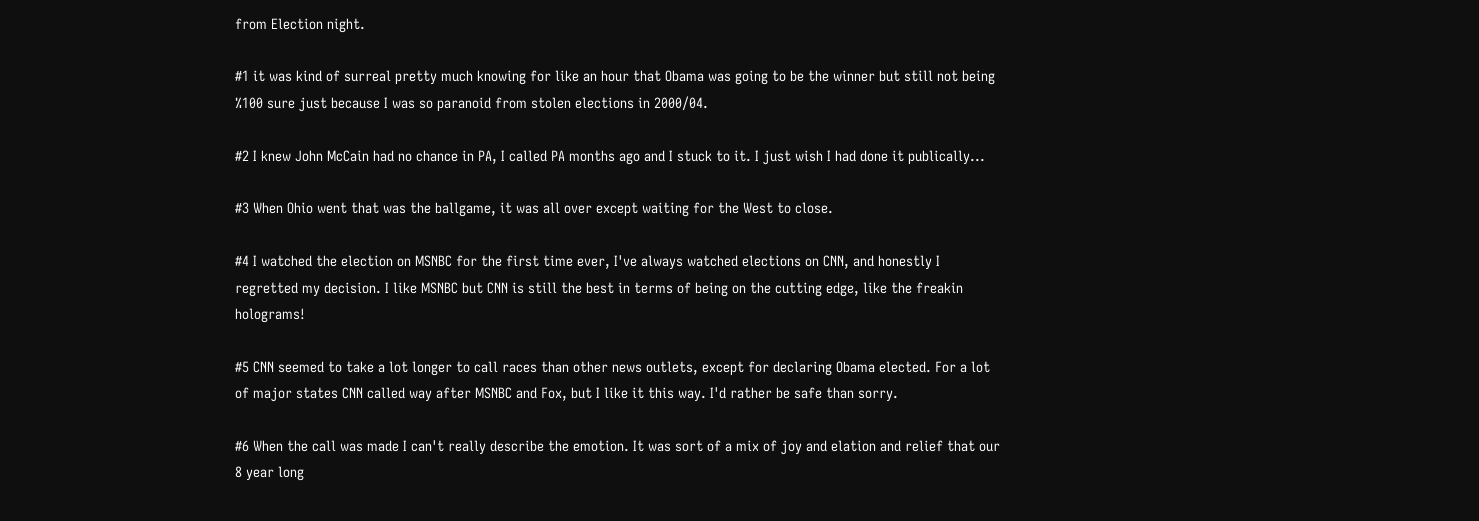from Election night.

#1 it was kind of surreal pretty much knowing for like an hour that Obama was going to be the winner but still not being %100 sure just because I was so paranoid from stolen elections in 2000/04.

#2 I knew John McCain had no chance in PA, I called PA months ago and I stuck to it. I just wish I had done it publically...

#3 When Ohio went that was the ballgame, it was all over except waiting for the West to close.

#4 I watched the election on MSNBC for the first time ever, I've always watched elections on CNN, and honestly I regretted my decision. I like MSNBC but CNN is still the best in terms of being on the cutting edge, like the freakin holograms!

#5 CNN seemed to take a lot longer to call races than other news outlets, except for declaring Obama elected. For a lot of major states CNN called way after MSNBC and Fox, but I like it this way. I'd rather be safe than sorry.

#6 When the call was made I can't really describe the emotion. It was sort of a mix of joy and elation and relief that our 8 year long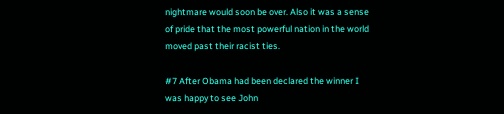nightmare would soon be over. Also it was a sense of pride that the most powerful nation in the world moved past their racist ties.

#7 After Obama had been declared the winner I was happy to see John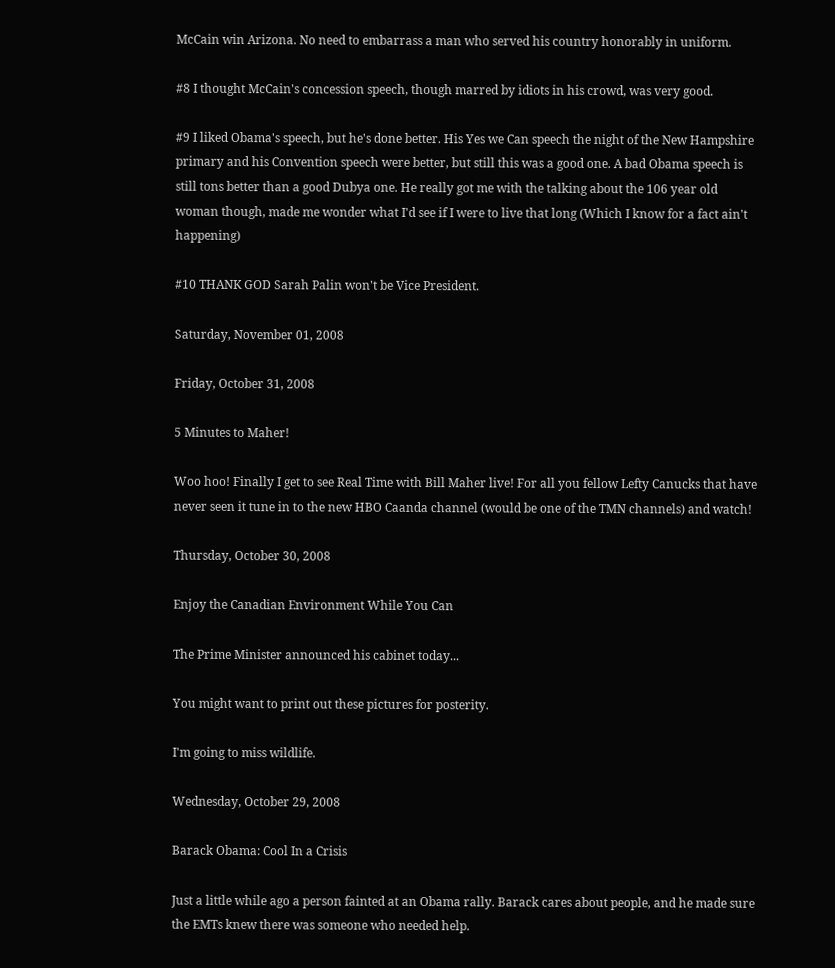McCain win Arizona. No need to embarrass a man who served his country honorably in uniform.

#8 I thought McCain's concession speech, though marred by idiots in his crowd, was very good.

#9 I liked Obama's speech, but he's done better. His Yes we Can speech the night of the New Hampshire primary and his Convention speech were better, but still this was a good one. A bad Obama speech is still tons better than a good Dubya one. He really got me with the talking about the 106 year old woman though, made me wonder what I'd see if I were to live that long (Which I know for a fact ain't happening)

#10 THANK GOD Sarah Palin won't be Vice President.

Saturday, November 01, 2008

Friday, October 31, 2008

5 Minutes to Maher!

Woo hoo! Finally I get to see Real Time with Bill Maher live! For all you fellow Lefty Canucks that have never seen it tune in to the new HBO Caanda channel (would be one of the TMN channels) and watch!

Thursday, October 30, 2008

Enjoy the Canadian Environment While You Can

The Prime Minister announced his cabinet today...

You might want to print out these pictures for posterity.

I'm going to miss wildlife.

Wednesday, October 29, 2008

Barack Obama: Cool In a Crisis

Just a little while ago a person fainted at an Obama rally. Barack cares about people, and he made sure the EMTs knew there was someone who needed help.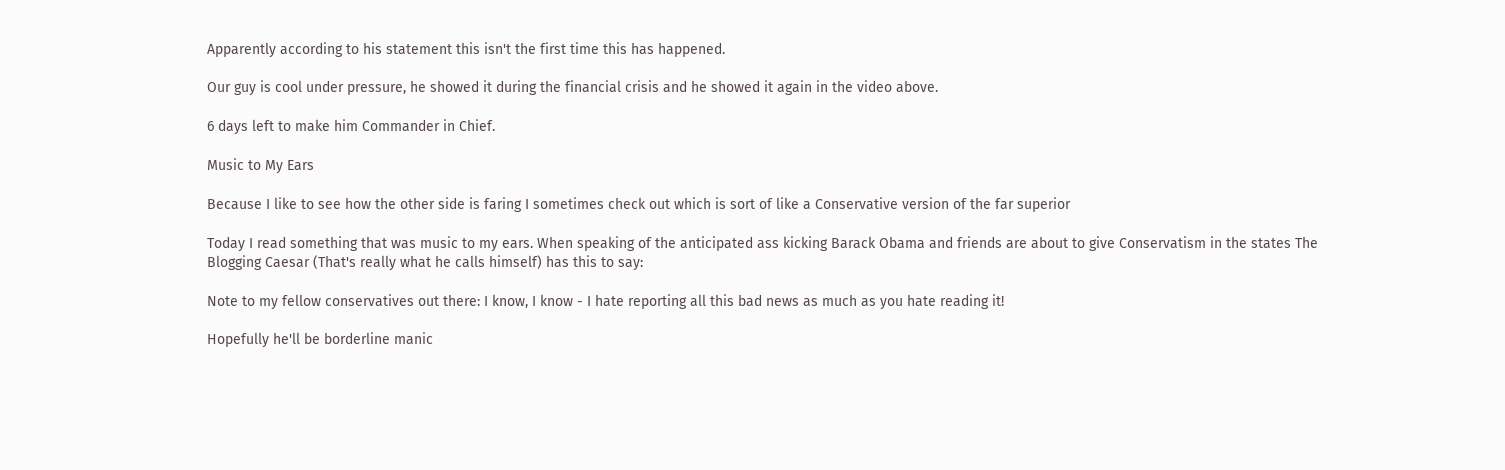Apparently according to his statement this isn't the first time this has happened.

Our guy is cool under pressure, he showed it during the financial crisis and he showed it again in the video above.

6 days left to make him Commander in Chief.

Music to My Ears

Because I like to see how the other side is faring I sometimes check out which is sort of like a Conservative version of the far superior

Today I read something that was music to my ears. When speaking of the anticipated ass kicking Barack Obama and friends are about to give Conservatism in the states The Blogging Caesar (That's really what he calls himself) has this to say:

Note to my fellow conservatives out there: I know, I know - I hate reporting all this bad news as much as you hate reading it!

Hopefully he'll be borderline manic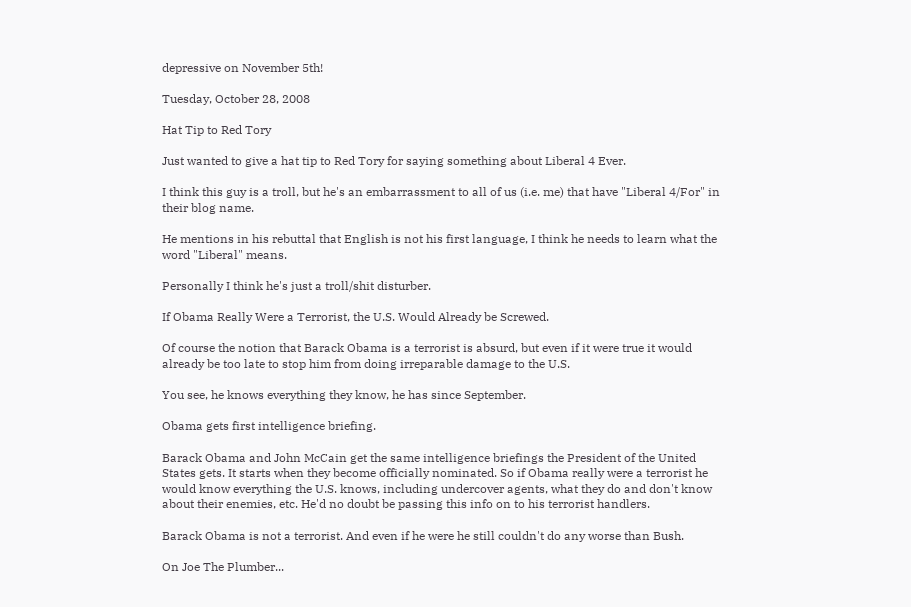depressive on November 5th!

Tuesday, October 28, 2008

Hat Tip to Red Tory

Just wanted to give a hat tip to Red Tory for saying something about Liberal 4 Ever.

I think this guy is a troll, but he's an embarrassment to all of us (i.e. me) that have "Liberal 4/For" in their blog name.

He mentions in his rebuttal that English is not his first language, I think he needs to learn what the word "Liberal" means.

Personally I think he's just a troll/shit disturber.

If Obama Really Were a Terrorist, the U.S. Would Already be Screwed.

Of course the notion that Barack Obama is a terrorist is absurd, but even if it were true it would already be too late to stop him from doing irreparable damage to the U.S.

You see, he knows everything they know, he has since September.

Obama gets first intelligence briefing.

Barack Obama and John McCain get the same intelligence briefings the President of the United States gets. It starts when they become officially nominated. So if Obama really were a terrorist he would know everything the U.S. knows, including undercover agents, what they do and don't know about their enemies, etc. He'd no doubt be passing this info on to his terrorist handlers.

Barack Obama is not a terrorist. And even if he were he still couldn't do any worse than Bush.

On Joe The Plumber...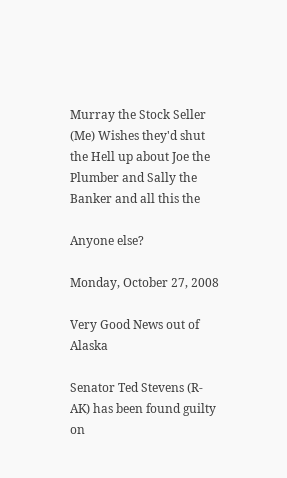Murray the Stock Seller (Me) Wishes they'd shut the Hell up about Joe the Plumber and Sally the Banker and all this the

Anyone else?

Monday, October 27, 2008

Very Good News out of Alaska

Senator Ted Stevens (R-AK) has been found guilty on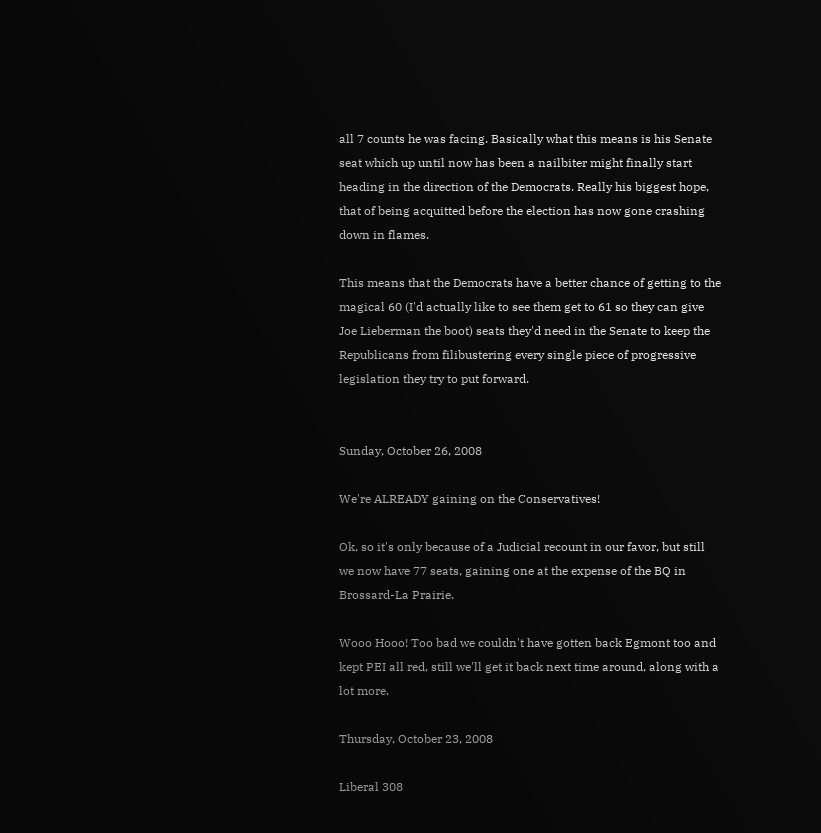all 7 counts he was facing. Basically what this means is his Senate seat which up until now has been a nailbiter might finally start heading in the direction of the Democrats. Really his biggest hope, that of being acquitted before the election has now gone crashing down in flames.

This means that the Democrats have a better chance of getting to the magical 60 (I'd actually like to see them get to 61 so they can give Joe Lieberman the boot) seats they'd need in the Senate to keep the Republicans from filibustering every single piece of progressive legislation they try to put forward.


Sunday, October 26, 2008

We're ALREADY gaining on the Conservatives!

Ok, so it's only because of a Judicial recount in our favor, but still we now have 77 seats, gaining one at the expense of the BQ in Brossard-La Prairie.

Wooo Hooo! Too bad we couldn't have gotten back Egmont too and kept PEI all red, still we'll get it back next time around, along with a lot more.

Thursday, October 23, 2008

Liberal 308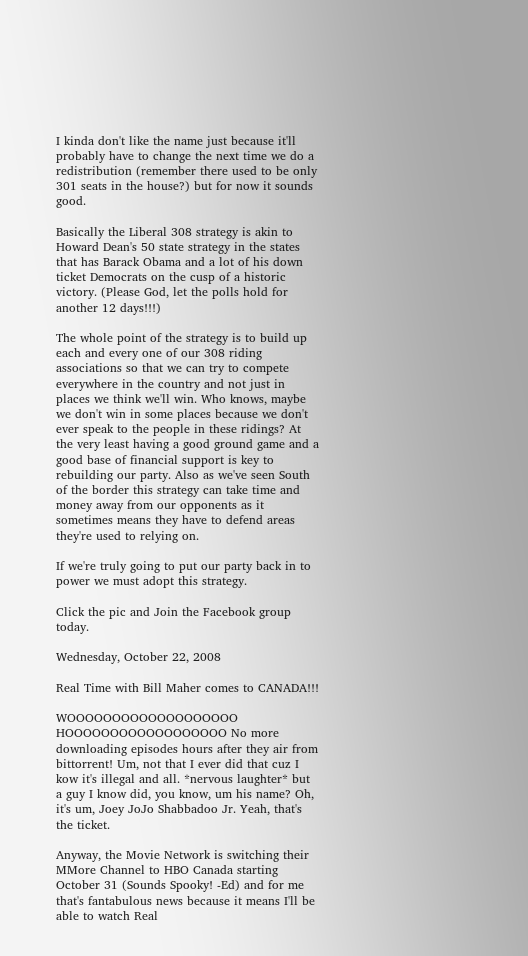I kinda don't like the name just because it'll probably have to change the next time we do a redistribution (remember there used to be only 301 seats in the house?) but for now it sounds good.

Basically the Liberal 308 strategy is akin to Howard Dean's 50 state strategy in the states that has Barack Obama and a lot of his down ticket Democrats on the cusp of a historic victory. (Please God, let the polls hold for another 12 days!!!)

The whole point of the strategy is to build up each and every one of our 308 riding associations so that we can try to compete everywhere in the country and not just in places we think we'll win. Who knows, maybe we don't win in some places because we don't ever speak to the people in these ridings? At the very least having a good ground game and a good base of financial support is key to rebuilding our party. Also as we've seen South of the border this strategy can take time and money away from our opponents as it sometimes means they have to defend areas they're used to relying on.

If we're truly going to put our party back in to power we must adopt this strategy.

Click the pic and Join the Facebook group today.

Wednesday, October 22, 2008

Real Time with Bill Maher comes to CANADA!!!

WOOOOOOOOOOOOOOOOOOO HOOOOOOOOOOOOOOOOOO No more downloading episodes hours after they air from bittorrent! Um, not that I ever did that cuz I kow it's illegal and all. *nervous laughter* but a guy I know did, you know, um his name? Oh, it's um, Joey JoJo Shabbadoo Jr. Yeah, that's the ticket.

Anyway, the Movie Network is switching their MMore Channel to HBO Canada starting October 31 (Sounds Spooky! -Ed) and for me that's fantabulous news because it means I'll be able to watch Real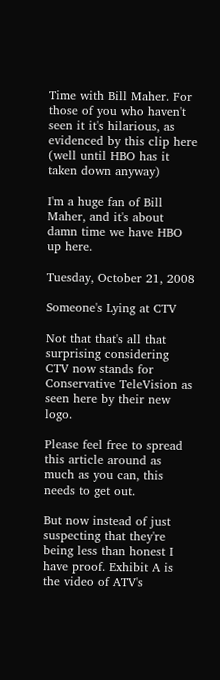Time with Bill Maher. For those of you who haven't seen it it's hilarious, as evidenced by this clip here (well until HBO has it taken down anyway)

I'm a huge fan of Bill Maher, and it's about damn time we have HBO up here.

Tuesday, October 21, 2008

Someone's Lying at CTV

Not that that's all that surprising considering CTV now stands for Conservative TeleVision as seen here by their new logo.

Please feel free to spread this article around as much as you can, this needs to get out.

But now instead of just suspecting that they're being less than honest I have proof. Exhibit A is the video of ATV's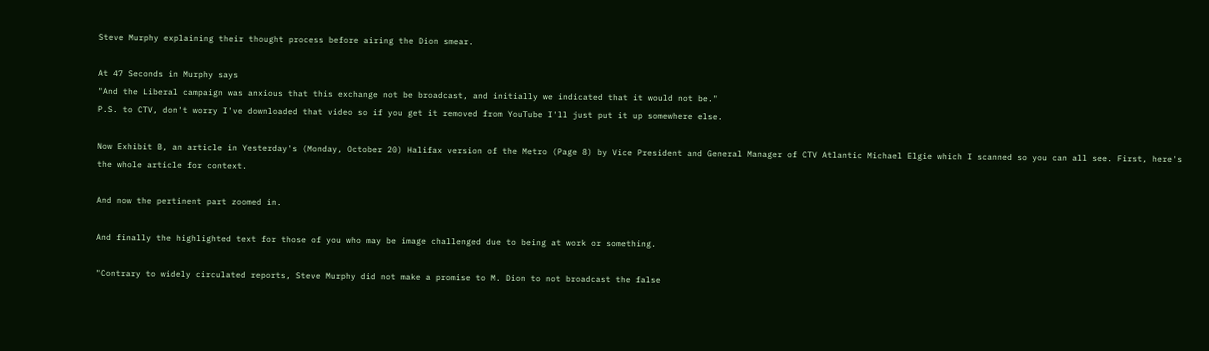Steve Murphy explaining their thought process before airing the Dion smear.

At 47 Seconds in Murphy says
"And the Liberal campaign was anxious that this exchange not be broadcast, and initially we indicated that it would not be."
P.S. to CTV, don't worry I've downloaded that video so if you get it removed from YouTube I'll just put it up somewhere else.

Now Exhibit B, an article in Yesterday's (Monday, October 20) Halifax version of the Metro (Page 8) by Vice President and General Manager of CTV Atlantic Michael Elgie which I scanned so you can all see. First, here's the whole article for context.

And now the pertinent part zoomed in.

And finally the highlighted text for those of you who may be image challenged due to being at work or something.

"Contrary to widely circulated reports, Steve Murphy did not make a promise to M. Dion to not broadcast the false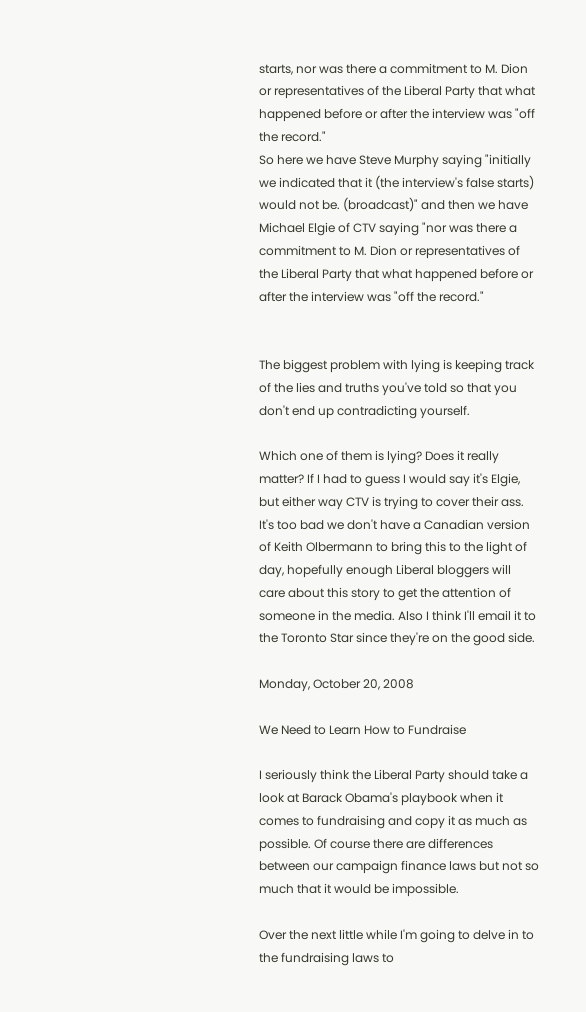starts, nor was there a commitment to M. Dion or representatives of the Liberal Party that what happened before or after the interview was "off the record."
So here we have Steve Murphy saying "initially we indicated that it (the interview's false starts) would not be. (broadcast)" and then we have Michael Elgie of CTV saying "nor was there a commitment to M. Dion or representatives of the Liberal Party that what happened before or after the interview was "off the record."


The biggest problem with lying is keeping track of the lies and truths you've told so that you don't end up contradicting yourself.

Which one of them is lying? Does it really matter? If I had to guess I would say it's Elgie, but either way CTV is trying to cover their ass. It's too bad we don't have a Canadian version of Keith Olbermann to bring this to the light of day, hopefully enough Liberal bloggers will care about this story to get the attention of someone in the media. Also I think I'll email it to the Toronto Star since they're on the good side.

Monday, October 20, 2008

We Need to Learn How to Fundraise

I seriously think the Liberal Party should take a look at Barack Obama's playbook when it comes to fundraising and copy it as much as possible. Of course there are differences between our campaign finance laws but not so much that it would be impossible.

Over the next little while I'm going to delve in to the fundraising laws to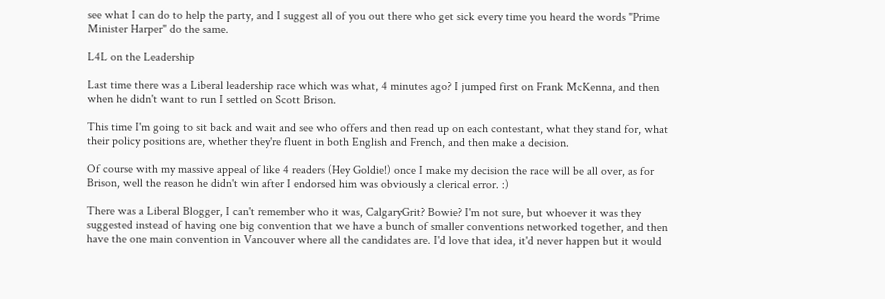see what I can do to help the party, and I suggest all of you out there who get sick every time you heard the words "Prime Minister Harper" do the same.

L4L on the Leadership

Last time there was a Liberal leadership race which was what, 4 minutes ago? I jumped first on Frank McKenna, and then when he didn't want to run I settled on Scott Brison.

This time I'm going to sit back and wait and see who offers and then read up on each contestant, what they stand for, what their policy positions are, whether they're fluent in both English and French, and then make a decision.

Of course with my massive appeal of like 4 readers (Hey Goldie!) once I make my decision the race will be all over, as for Brison, well the reason he didn't win after I endorsed him was obviously a clerical error. :)

There was a Liberal Blogger, I can't remember who it was, CalgaryGrit? Bowie? I'm not sure, but whoever it was they suggested instead of having one big convention that we have a bunch of smaller conventions networked together, and then have the one main convention in Vancouver where all the candidates are. I'd love that idea, it'd never happen but it would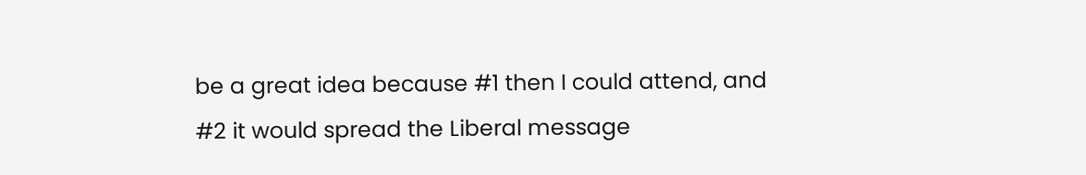be a great idea because #1 then I could attend, and #2 it would spread the Liberal message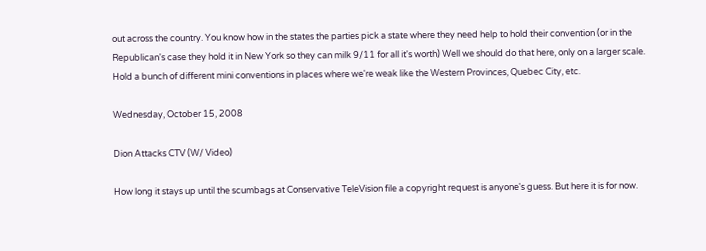out across the country. You know how in the states the parties pick a state where they need help to hold their convention (or in the Republican's case they hold it in New York so they can milk 9/11 for all it's worth) Well we should do that here, only on a larger scale. Hold a bunch of different mini conventions in places where we're weak like the Western Provinces, Quebec City, etc.

Wednesday, October 15, 2008

Dion Attacks CTV (W/ Video)

How long it stays up until the scumbags at Conservative TeleVision file a copyright request is anyone's guess. But here it is for now.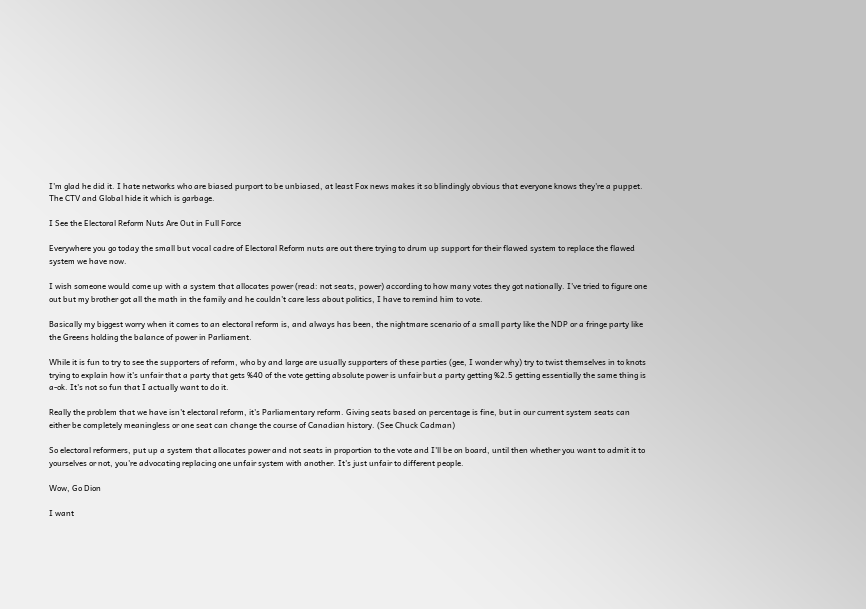I'm glad he did it. I hate networks who are biased purport to be unbiased, at least Fox news makes it so blindingly obvious that everyone knows they're a puppet. The CTV and Global hide it which is garbage.

I See the Electoral Reform Nuts Are Out in Full Force

Everywhere you go today the small but vocal cadre of Electoral Reform nuts are out there trying to drum up support for their flawed system to replace the flawed system we have now.

I wish someone would come up with a system that allocates power (read: not seats, power) according to how many votes they got nationally. I've tried to figure one out but my brother got all the math in the family and he couldn't care less about politics, I have to remind him to vote.

Basically my biggest worry when it comes to an electoral reform is, and always has been, the nightmare scenario of a small party like the NDP or a fringe party like the Greens holding the balance of power in Parliament.

While it is fun to try to see the supporters of reform, who by and large are usually supporters of these parties (gee, I wonder why) try to twist themselves in to knots trying to explain how it's unfair that a party that gets %40 of the vote getting absolute power is unfair but a party getting %2.5 getting essentially the same thing is a-ok. It's not so fun that I actually want to do it.

Really the problem that we have isn't electoral reform, it's Parliamentary reform. Giving seats based on percentage is fine, but in our current system seats can either be completely meaningless or one seat can change the course of Canadian history. (See Chuck Cadman)

So electoral reformers, put up a system that allocates power and not seats in proportion to the vote and I'll be on board, until then whether you want to admit it to yourselves or not, you're advocating replacing one unfair system with another. It's just unfair to different people.

Wow, Go Dion

I want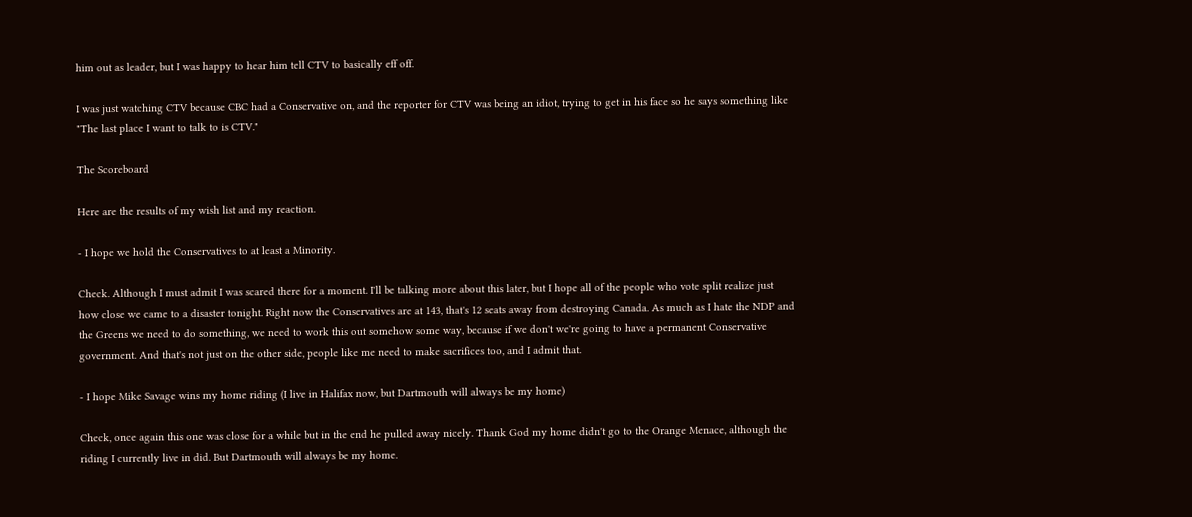him out as leader, but I was happy to hear him tell CTV to basically eff off.

I was just watching CTV because CBC had a Conservative on, and the reporter for CTV was being an idiot, trying to get in his face so he says something like "The last place I want to talk to is CTV."

The Scoreboard

Here are the results of my wish list and my reaction.

- I hope we hold the Conservatives to at least a Minority.

Check. Although I must admit I was scared there for a moment. I'll be talking more about this later, but I hope all of the people who vote split realize just how close we came to a disaster tonight. Right now the Conservatives are at 143, that's 12 seats away from destroying Canada. As much as I hate the NDP and the Greens we need to do something, we need to work this out somehow some way, because if we don't we're going to have a permanent Conservative government. And that's not just on the other side, people like me need to make sacrifices too, and I admit that.

- I hope Mike Savage wins my home riding (I live in Halifax now, but Dartmouth will always be my home)

Check, once again this one was close for a while but in the end he pulled away nicely. Thank God my home didn't go to the Orange Menace, although the riding I currently live in did. But Dartmouth will always be my home.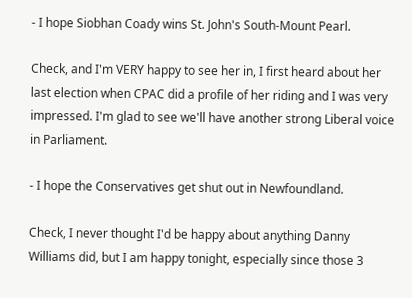- I hope Siobhan Coady wins St. John's South-Mount Pearl.

Check, and I'm VERY happy to see her in, I first heard about her last election when CPAC did a profile of her riding and I was very impressed. I'm glad to see we'll have another strong Liberal voice in Parliament.

- I hope the Conservatives get shut out in Newfoundland.

Check, I never thought I'd be happy about anything Danny Williams did, but I am happy tonight, especially since those 3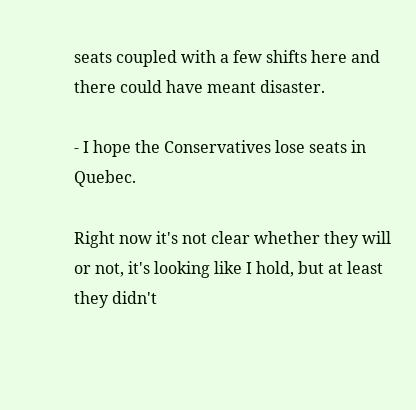seats coupled with a few shifts here and there could have meant disaster.

- I hope the Conservatives lose seats in Quebec.

Right now it's not clear whether they will or not, it's looking like I hold, but at least they didn't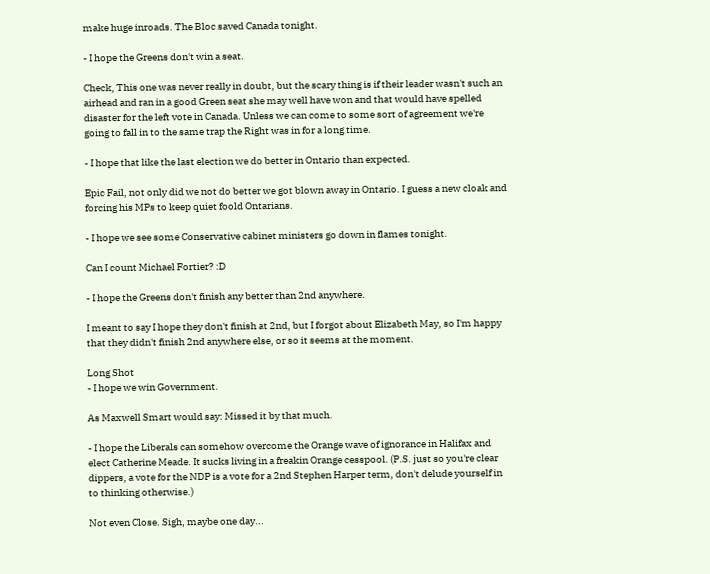make huge inroads. The Bloc saved Canada tonight.

- I hope the Greens don't win a seat.

Check, This one was never really in doubt, but the scary thing is if their leader wasn't such an airhead and ran in a good Green seat she may well have won and that would have spelled disaster for the left vote in Canada. Unless we can come to some sort of agreement we're going to fall in to the same trap the Right was in for a long time.

- I hope that like the last election we do better in Ontario than expected.

Epic Fail, not only did we not do better we got blown away in Ontario. I guess a new cloak and forcing his MPs to keep quiet foold Ontarians.

- I hope we see some Conservative cabinet ministers go down in flames tonight.

Can I count Michael Fortier? :D

- I hope the Greens don't finish any better than 2nd anywhere.

I meant to say I hope they don't finish at 2nd, but I forgot about Elizabeth May, so I'm happy that they didn't finish 2nd anywhere else, or so it seems at the moment.

Long Shot
- I hope we win Government.

As Maxwell Smart would say: Missed it by that much.

- I hope the Liberals can somehow overcome the Orange wave of ignorance in Halifax and elect Catherine Meade. It sucks living in a freakin Orange cesspool. (P.S. just so you're clear dippers, a vote for the NDP is a vote for a 2nd Stephen Harper term, don't delude yourself in to thinking otherwise.)

Not even Close. Sigh, maybe one day...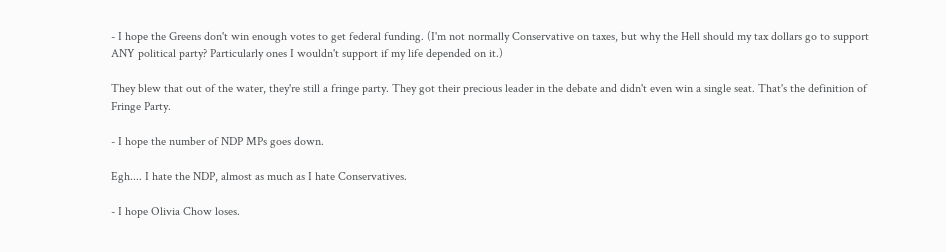- I hope the Greens don't win enough votes to get federal funding. (I'm not normally Conservative on taxes, but why the Hell should my tax dollars go to support ANY political party? Particularly ones I wouldn't support if my life depended on it.)

They blew that out of the water, they're still a fringe party. They got their precious leader in the debate and didn't even win a single seat. That's the definition of Fringe Party.

- I hope the number of NDP MPs goes down.

Egh.... I hate the NDP, almost as much as I hate Conservatives.

- I hope Olivia Chow loses.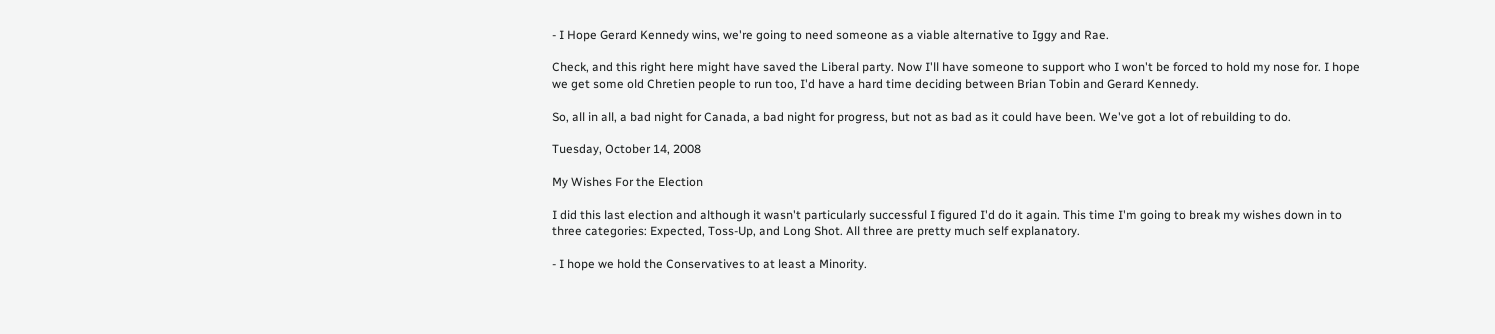- I Hope Gerard Kennedy wins, we're going to need someone as a viable alternative to Iggy and Rae.

Check, and this right here might have saved the Liberal party. Now I'll have someone to support who I won't be forced to hold my nose for. I hope we get some old Chretien people to run too, I'd have a hard time deciding between Brian Tobin and Gerard Kennedy.

So, all in all, a bad night for Canada, a bad night for progress, but not as bad as it could have been. We've got a lot of rebuilding to do.

Tuesday, October 14, 2008

My Wishes For the Election

I did this last election and although it wasn't particularly successful I figured I'd do it again. This time I'm going to break my wishes down in to three categories: Expected, Toss-Up, and Long Shot. All three are pretty much self explanatory.

- I hope we hold the Conservatives to at least a Minority.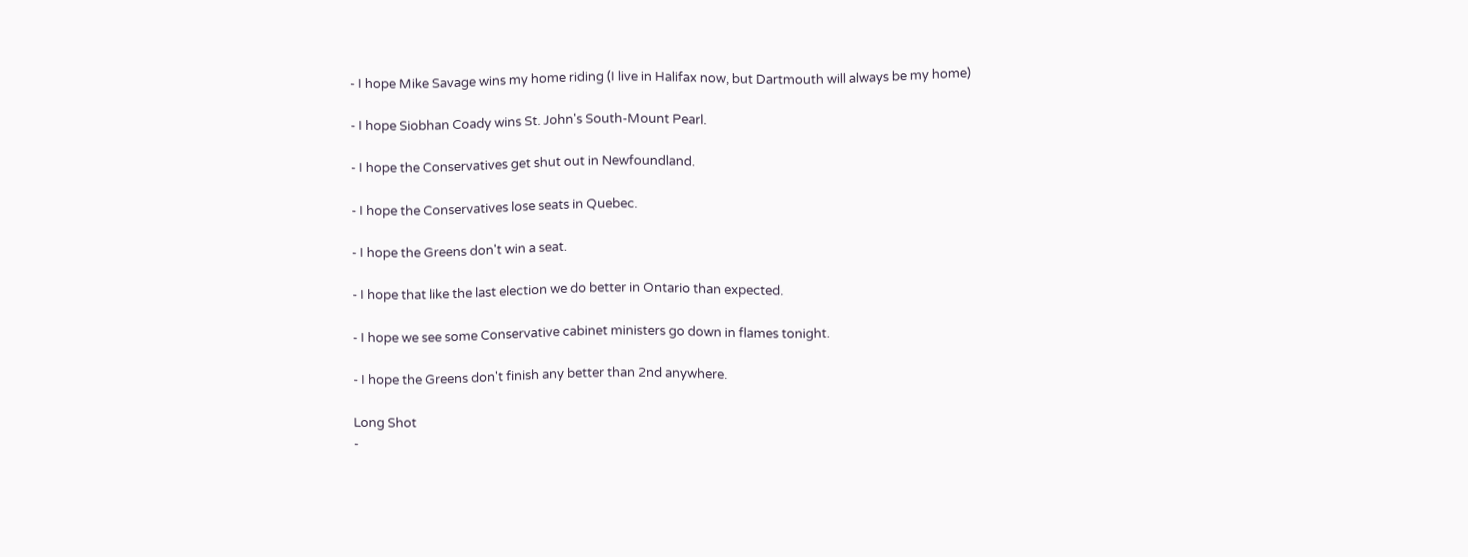- I hope Mike Savage wins my home riding (I live in Halifax now, but Dartmouth will always be my home)

- I hope Siobhan Coady wins St. John's South-Mount Pearl.

- I hope the Conservatives get shut out in Newfoundland.

- I hope the Conservatives lose seats in Quebec.

- I hope the Greens don't win a seat.

- I hope that like the last election we do better in Ontario than expected.

- I hope we see some Conservative cabinet ministers go down in flames tonight.

- I hope the Greens don't finish any better than 2nd anywhere.

Long Shot
-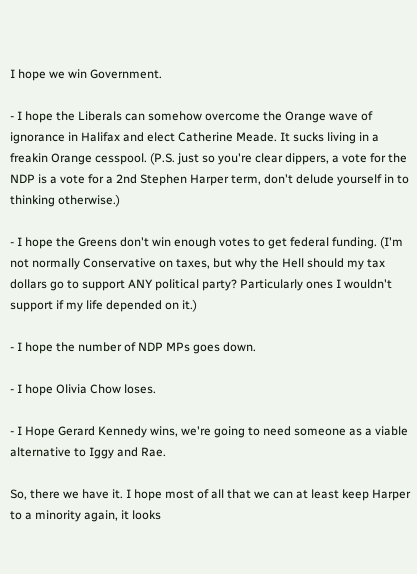I hope we win Government.

- I hope the Liberals can somehow overcome the Orange wave of ignorance in Halifax and elect Catherine Meade. It sucks living in a freakin Orange cesspool. (P.S. just so you're clear dippers, a vote for the NDP is a vote for a 2nd Stephen Harper term, don't delude yourself in to thinking otherwise.)

- I hope the Greens don't win enough votes to get federal funding. (I'm not normally Conservative on taxes, but why the Hell should my tax dollars go to support ANY political party? Particularly ones I wouldn't support if my life depended on it.)

- I hope the number of NDP MPs goes down.

- I hope Olivia Chow loses.

- I Hope Gerard Kennedy wins, we're going to need someone as a viable alternative to Iggy and Rae.

So, there we have it. I hope most of all that we can at least keep Harper to a minority again, it looks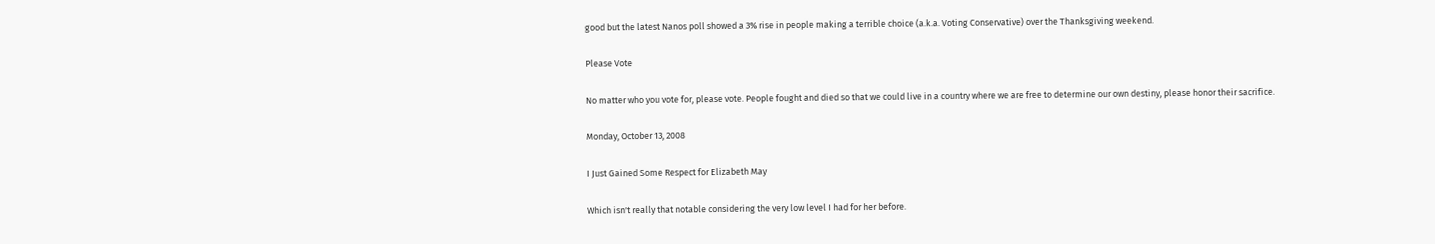good but the latest Nanos poll showed a 3% rise in people making a terrible choice (a.k.a. Voting Conservative) over the Thanksgiving weekend.

Please Vote

No matter who you vote for, please vote. People fought and died so that we could live in a country where we are free to determine our own destiny, please honor their sacrifice.

Monday, October 13, 2008

I Just Gained Some Respect for Elizabeth May

Which isn't really that notable considering the very low level I had for her before.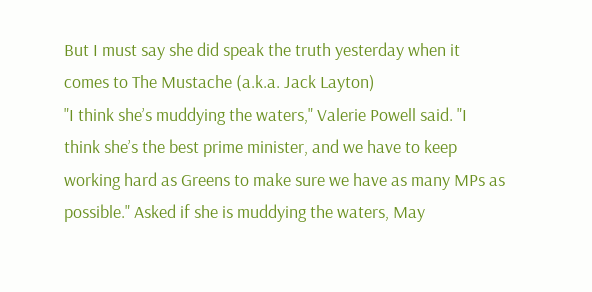But I must say she did speak the truth yesterday when it comes to The Mustache (a.k.a. Jack Layton)
"I think she’s muddying the waters," Valerie Powell said. "I think she’s the best prime minister, and we have to keep working hard as Greens to make sure we have as many MPs as possible." Asked if she is muddying the waters, May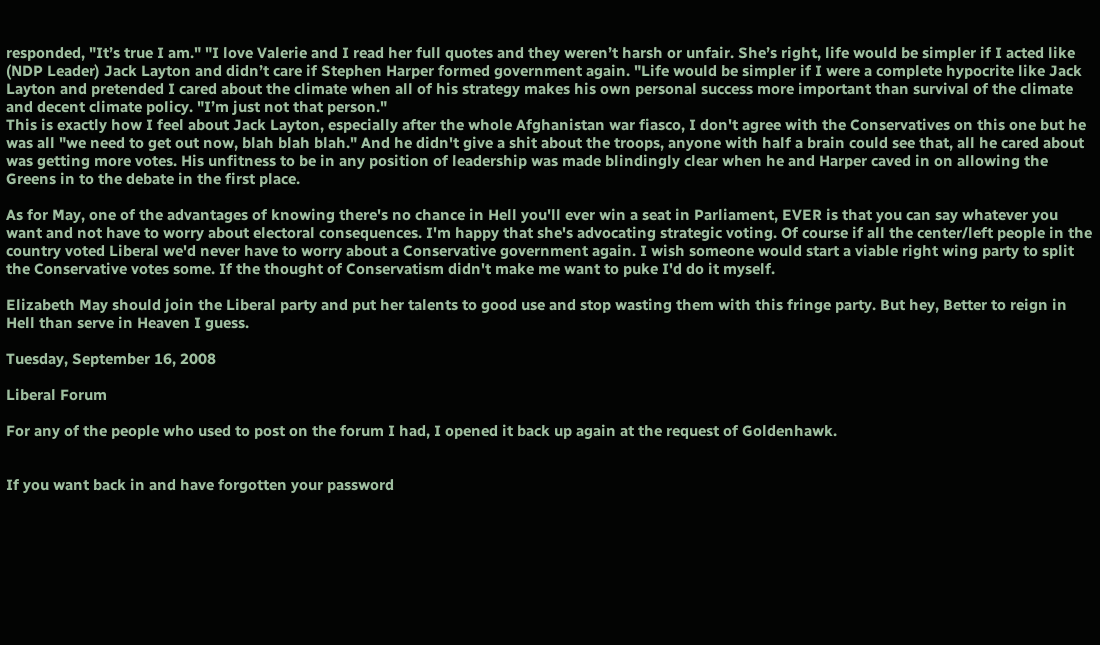responded, "It’s true I am." "I love Valerie and I read her full quotes and they weren’t harsh or unfair. She’s right, life would be simpler if I acted like (NDP Leader) Jack Layton and didn’t care if Stephen Harper formed government again. "Life would be simpler if I were a complete hypocrite like Jack Layton and pretended I cared about the climate when all of his strategy makes his own personal success more important than survival of the climate and decent climate policy. "I’m just not that person."
This is exactly how I feel about Jack Layton, especially after the whole Afghanistan war fiasco, I don't agree with the Conservatives on this one but he was all "we need to get out now, blah blah blah." And he didn't give a shit about the troops, anyone with half a brain could see that, all he cared about was getting more votes. His unfitness to be in any position of leadership was made blindingly clear when he and Harper caved in on allowing the Greens in to the debate in the first place.

As for May, one of the advantages of knowing there's no chance in Hell you'll ever win a seat in Parliament, EVER is that you can say whatever you want and not have to worry about electoral consequences. I'm happy that she's advocating strategic voting. Of course if all the center/left people in the country voted Liberal we'd never have to worry about a Conservative government again. I wish someone would start a viable right wing party to split the Conservative votes some. If the thought of Conservatism didn't make me want to puke I'd do it myself.

Elizabeth May should join the Liberal party and put her talents to good use and stop wasting them with this fringe party. But hey, Better to reign in Hell than serve in Heaven I guess.

Tuesday, September 16, 2008

Liberal Forum

For any of the people who used to post on the forum I had, I opened it back up again at the request of Goldenhawk.


If you want back in and have forgotten your password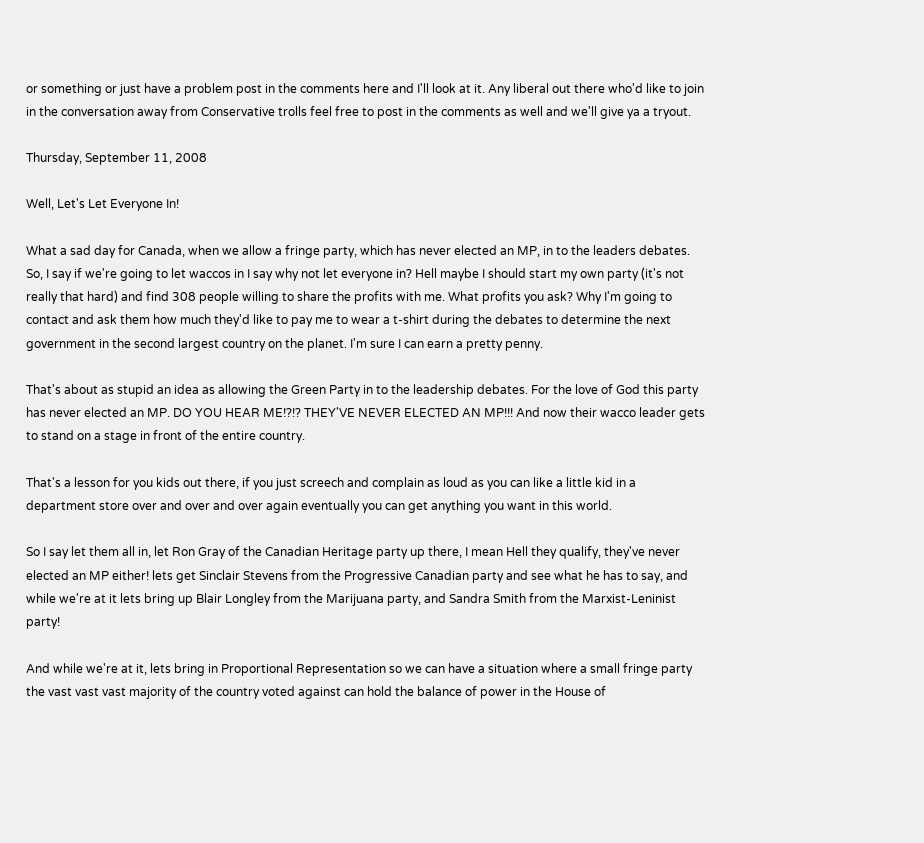or something or just have a problem post in the comments here and I'll look at it. Any liberal out there who'd like to join in the conversation away from Conservative trolls feel free to post in the comments as well and we'll give ya a tryout.

Thursday, September 11, 2008

Well, Let's Let Everyone In!

What a sad day for Canada, when we allow a fringe party, which has never elected an MP, in to the leaders debates. So, I say if we're going to let waccos in I say why not let everyone in? Hell maybe I should start my own party (it's not really that hard) and find 308 people willing to share the profits with me. What profits you ask? Why I'm going to contact and ask them how much they'd like to pay me to wear a t-shirt during the debates to determine the next government in the second largest country on the planet. I'm sure I can earn a pretty penny.

That's about as stupid an idea as allowing the Green Party in to the leadership debates. For the love of God this party has never elected an MP. DO YOU HEAR ME!?!? THEY'VE NEVER ELECTED AN MP!!! And now their wacco leader gets to stand on a stage in front of the entire country.

That's a lesson for you kids out there, if you just screech and complain as loud as you can like a little kid in a department store over and over and over again eventually you can get anything you want in this world.

So I say let them all in, let Ron Gray of the Canadian Heritage party up there, I mean Hell they qualify, they've never elected an MP either! lets get Sinclair Stevens from the Progressive Canadian party and see what he has to say, and while we're at it lets bring up Blair Longley from the Marijuana party, and Sandra Smith from the Marxist-Leninist party!

And while we're at it, lets bring in Proportional Representation so we can have a situation where a small fringe party the vast vast vast majority of the country voted against can hold the balance of power in the House of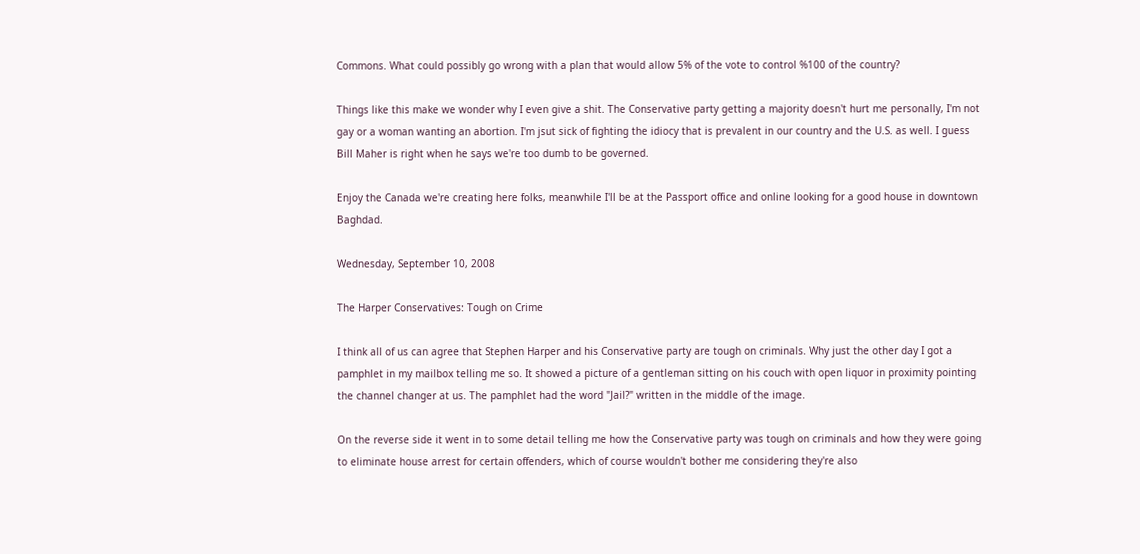Commons. What could possibly go wrong with a plan that would allow 5% of the vote to control %100 of the country?

Things like this make we wonder why I even give a shit. The Conservative party getting a majority doesn't hurt me personally, I'm not gay or a woman wanting an abortion. I'm jsut sick of fighting the idiocy that is prevalent in our country and the U.S. as well. I guess Bill Maher is right when he says we're too dumb to be governed.

Enjoy the Canada we're creating here folks, meanwhile I'll be at the Passport office and online looking for a good house in downtown Baghdad.

Wednesday, September 10, 2008

The Harper Conservatives: Tough on Crime

I think all of us can agree that Stephen Harper and his Conservative party are tough on criminals. Why just the other day I got a pamphlet in my mailbox telling me so. It showed a picture of a gentleman sitting on his couch with open liquor in proximity pointing the channel changer at us. The pamphlet had the word "Jail?" written in the middle of the image.

On the reverse side it went in to some detail telling me how the Conservative party was tough on criminals and how they were going to eliminate house arrest for certain offenders, which of course wouldn't bother me considering they're also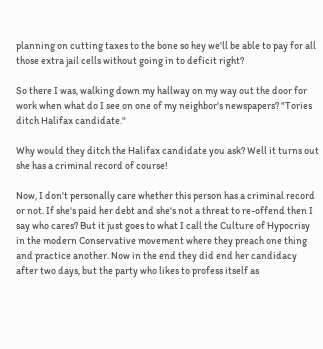planning on cutting taxes to the bone so hey we'll be able to pay for all those extra jail cells without going in to deficit right?

So there I was, walking down my hallway on my way out the door for work when what do I see on one of my neighbor's newspapers? "Tories ditch Halifax candidate."

Why would they ditch the Halifax candidate you ask? Well it turns out she has a criminal record of course!

Now, I don't personally care whether this person has a criminal record or not. If she's paid her debt and she's not a threat to re-offend then I say who cares? But it just goes to what I call the Culture of Hypocrisy in the modern Conservative movement where they preach one thing and practice another. Now in the end they did end her candidacy after two days, but the party who likes to profess itself as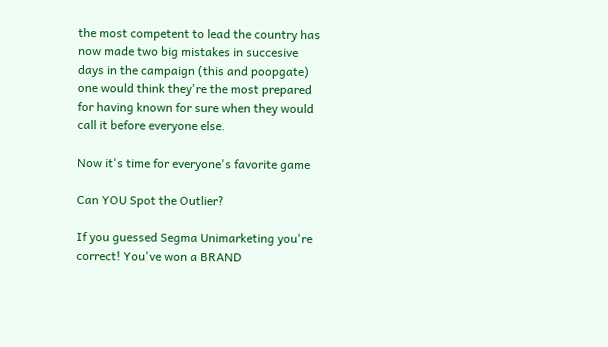the most competent to lead the country has now made two big mistakes in succesive days in the campaign (this and poopgate) one would think they're the most prepared for having known for sure when they would call it before everyone else.

Now it's time for everyone's favorite game

Can YOU Spot the Outlier?

If you guessed Segma Unimarketing you're correct! You've won a BRAND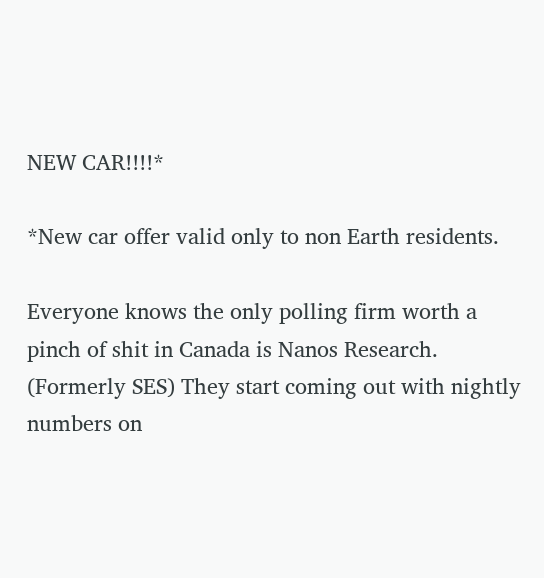NEW CAR!!!!*

*New car offer valid only to non Earth residents.

Everyone knows the only polling firm worth a pinch of shit in Canada is Nanos Research. (Formerly SES) They start coming out with nightly numbers on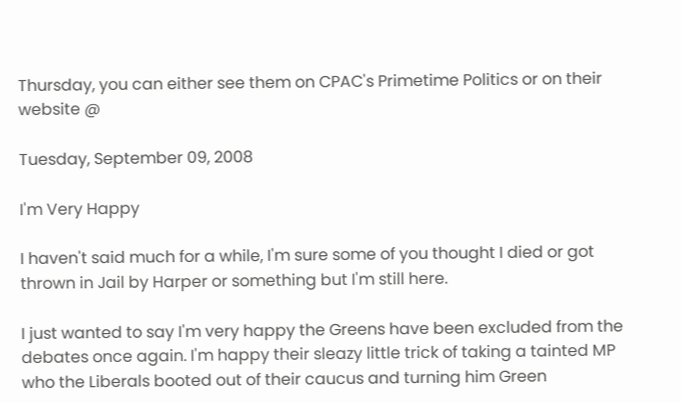Thursday, you can either see them on CPAC's Primetime Politics or on their website @

Tuesday, September 09, 2008

I'm Very Happy

I haven't said much for a while, I'm sure some of you thought I died or got thrown in Jail by Harper or something but I'm still here.

I just wanted to say I'm very happy the Greens have been excluded from the debates once again. I'm happy their sleazy little trick of taking a tainted MP who the Liberals booted out of their caucus and turning him Green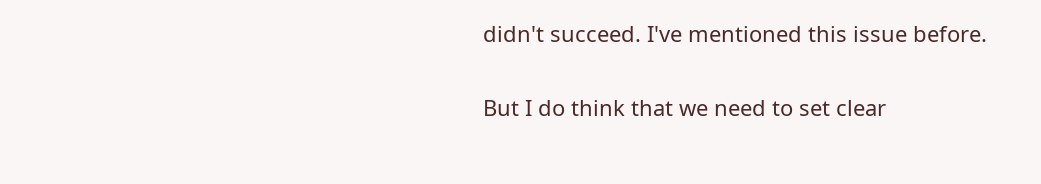didn't succeed. I've mentioned this issue before.

But I do think that we need to set clear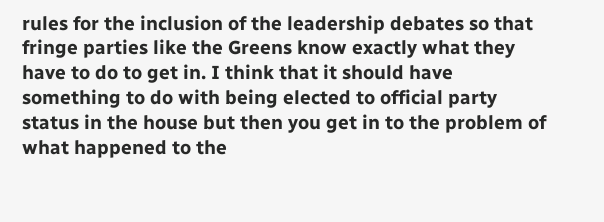rules for the inclusion of the leadership debates so that fringe parties like the Greens know exactly what they have to do to get in. I think that it should have something to do with being elected to official party status in the house but then you get in to the problem of what happened to the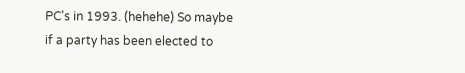PC's in 1993. (hehehe) So maybe if a party has been elected to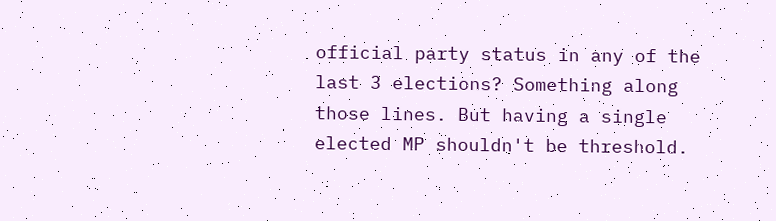official party status in any of the last 3 elections? Something along those lines. But having a single elected MP shouldn't be threshold.